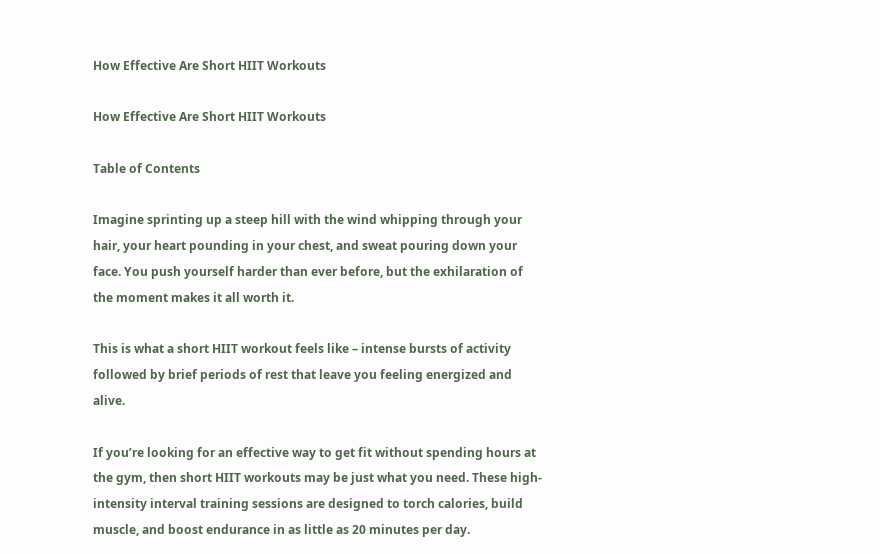How Effective Are Short HIIT Workouts

How Effective Are Short HIIT Workouts

Table of Contents

Imagine sprinting up a steep hill with the wind whipping through your hair, your heart pounding in your chest, and sweat pouring down your face. You push yourself harder than ever before, but the exhilaration of the moment makes it all worth it.

This is what a short HIIT workout feels like – intense bursts of activity followed by brief periods of rest that leave you feeling energized and alive.

If you’re looking for an effective way to get fit without spending hours at the gym, then short HIIT workouts may be just what you need. These high-intensity interval training sessions are designed to torch calories, build muscle, and boost endurance in as little as 20 minutes per day.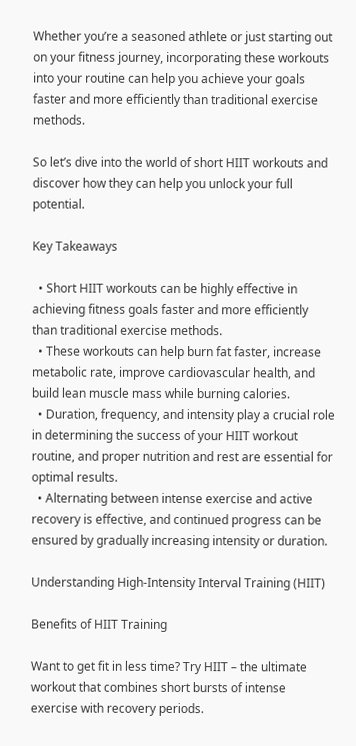Whether you’re a seasoned athlete or just starting out on your fitness journey, incorporating these workouts into your routine can help you achieve your goals faster and more efficiently than traditional exercise methods.

So let’s dive into the world of short HIIT workouts and discover how they can help you unlock your full potential.

Key Takeaways

  • Short HIIT workouts can be highly effective in achieving fitness goals faster and more efficiently than traditional exercise methods.
  • These workouts can help burn fat faster, increase metabolic rate, improve cardiovascular health, and build lean muscle mass while burning calories.
  • Duration, frequency, and intensity play a crucial role in determining the success of your HIIT workout routine, and proper nutrition and rest are essential for optimal results.
  • Alternating between intense exercise and active recovery is effective, and continued progress can be ensured by gradually increasing intensity or duration.

Understanding High-Intensity Interval Training (HIIT)

Benefits of HIIT Training

Want to get fit in less time? Try HIIT – the ultimate workout that combines short bursts of intense exercise with recovery periods.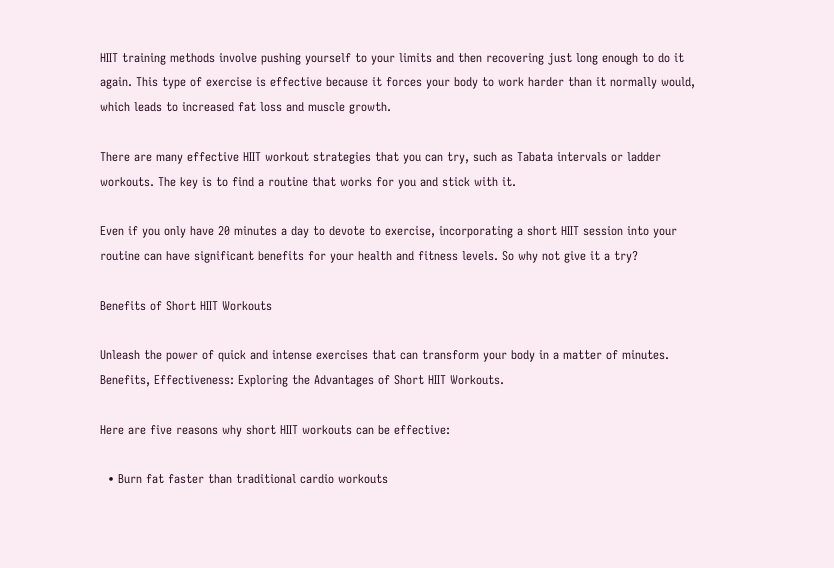HIIT training methods involve pushing yourself to your limits and then recovering just long enough to do it again. This type of exercise is effective because it forces your body to work harder than it normally would, which leads to increased fat loss and muscle growth.

There are many effective HIIT workout strategies that you can try, such as Tabata intervals or ladder workouts. The key is to find a routine that works for you and stick with it.

Even if you only have 20 minutes a day to devote to exercise, incorporating a short HIIT session into your routine can have significant benefits for your health and fitness levels. So why not give it a try?

Benefits of Short HIIT Workouts

Unleash the power of quick and intense exercises that can transform your body in a matter of minutes. Benefits, Effectiveness: Exploring the Advantages of Short HIIT Workouts.

Here are five reasons why short HIIT workouts can be effective:

  • Burn fat faster than traditional cardio workouts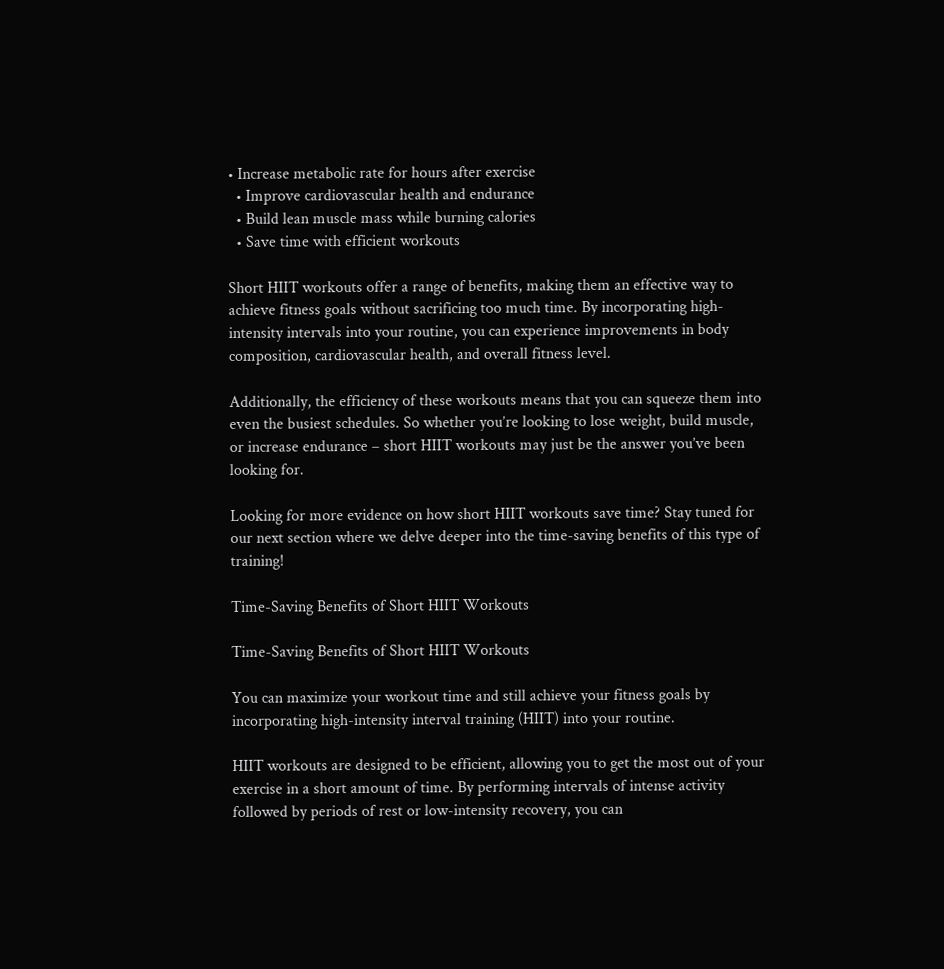• Increase metabolic rate for hours after exercise
  • Improve cardiovascular health and endurance
  • Build lean muscle mass while burning calories
  • Save time with efficient workouts

Short HIIT workouts offer a range of benefits, making them an effective way to achieve fitness goals without sacrificing too much time. By incorporating high-intensity intervals into your routine, you can experience improvements in body composition, cardiovascular health, and overall fitness level.

Additionally, the efficiency of these workouts means that you can squeeze them into even the busiest schedules. So whether you’re looking to lose weight, build muscle, or increase endurance – short HIIT workouts may just be the answer you’ve been looking for.

Looking for more evidence on how short HIIT workouts save time? Stay tuned for our next section where we delve deeper into the time-saving benefits of this type of training!

Time-Saving Benefits of Short HIIT Workouts

Time-Saving Benefits of Short HIIT Workouts

You can maximize your workout time and still achieve your fitness goals by incorporating high-intensity interval training (HIIT) into your routine.

HIIT workouts are designed to be efficient, allowing you to get the most out of your exercise in a short amount of time. By performing intervals of intense activity followed by periods of rest or low-intensity recovery, you can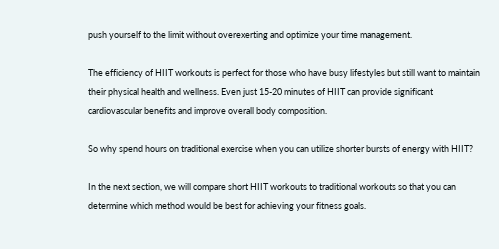push yourself to the limit without overexerting and optimize your time management.

The efficiency of HIIT workouts is perfect for those who have busy lifestyles but still want to maintain their physical health and wellness. Even just 15-20 minutes of HIIT can provide significant cardiovascular benefits and improve overall body composition.

So why spend hours on traditional exercise when you can utilize shorter bursts of energy with HIIT?

In the next section, we will compare short HIIT workouts to traditional workouts so that you can determine which method would be best for achieving your fitness goals.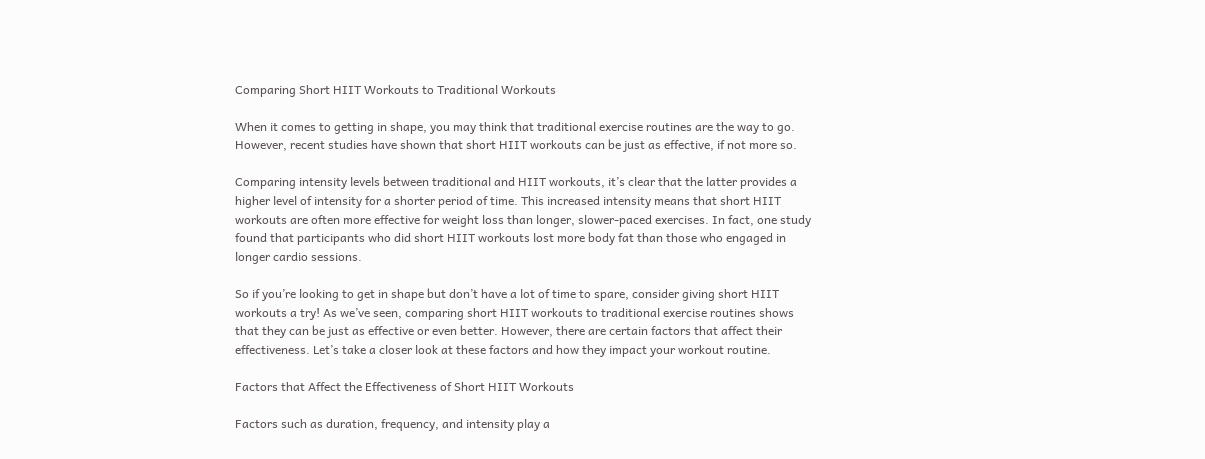Comparing Short HIIT Workouts to Traditional Workouts

When it comes to getting in shape, you may think that traditional exercise routines are the way to go. However, recent studies have shown that short HIIT workouts can be just as effective, if not more so.

Comparing intensity levels between traditional and HIIT workouts, it’s clear that the latter provides a higher level of intensity for a shorter period of time. This increased intensity means that short HIIT workouts are often more effective for weight loss than longer, slower-paced exercises. In fact, one study found that participants who did short HIIT workouts lost more body fat than those who engaged in longer cardio sessions.

So if you’re looking to get in shape but don’t have a lot of time to spare, consider giving short HIIT workouts a try! As we’ve seen, comparing short HIIT workouts to traditional exercise routines shows that they can be just as effective or even better. However, there are certain factors that affect their effectiveness. Let’s take a closer look at these factors and how they impact your workout routine.

Factors that Affect the Effectiveness of Short HIIT Workouts

Factors such as duration, frequency, and intensity play a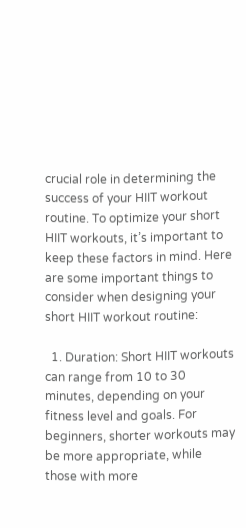crucial role in determining the success of your HIIT workout routine. To optimize your short HIIT workouts, it’s important to keep these factors in mind. Here are some important things to consider when designing your short HIIT workout routine:

  1. Duration: Short HIIT workouts can range from 10 to 30 minutes, depending on your fitness level and goals. For beginners, shorter workouts may be more appropriate, while those with more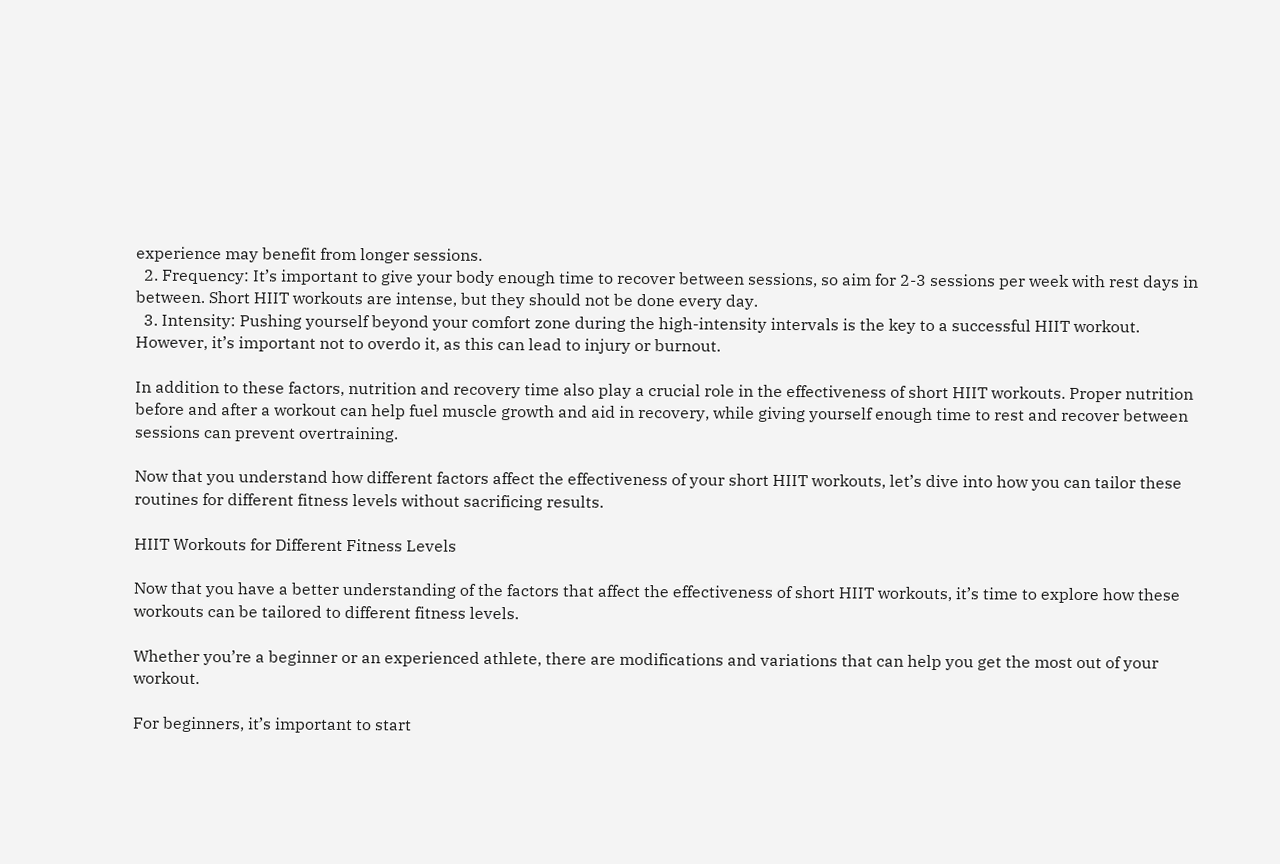experience may benefit from longer sessions.
  2. Frequency: It’s important to give your body enough time to recover between sessions, so aim for 2-3 sessions per week with rest days in between. Short HIIT workouts are intense, but they should not be done every day.
  3. Intensity: Pushing yourself beyond your comfort zone during the high-intensity intervals is the key to a successful HIIT workout. However, it’s important not to overdo it, as this can lead to injury or burnout.

In addition to these factors, nutrition and recovery time also play a crucial role in the effectiveness of short HIIT workouts. Proper nutrition before and after a workout can help fuel muscle growth and aid in recovery, while giving yourself enough time to rest and recover between sessions can prevent overtraining.

Now that you understand how different factors affect the effectiveness of your short HIIT workouts, let’s dive into how you can tailor these routines for different fitness levels without sacrificing results.

HIIT Workouts for Different Fitness Levels

Now that you have a better understanding of the factors that affect the effectiveness of short HIIT workouts, it’s time to explore how these workouts can be tailored to different fitness levels.

Whether you’re a beginner or an experienced athlete, there are modifications and variations that can help you get the most out of your workout.

For beginners, it’s important to start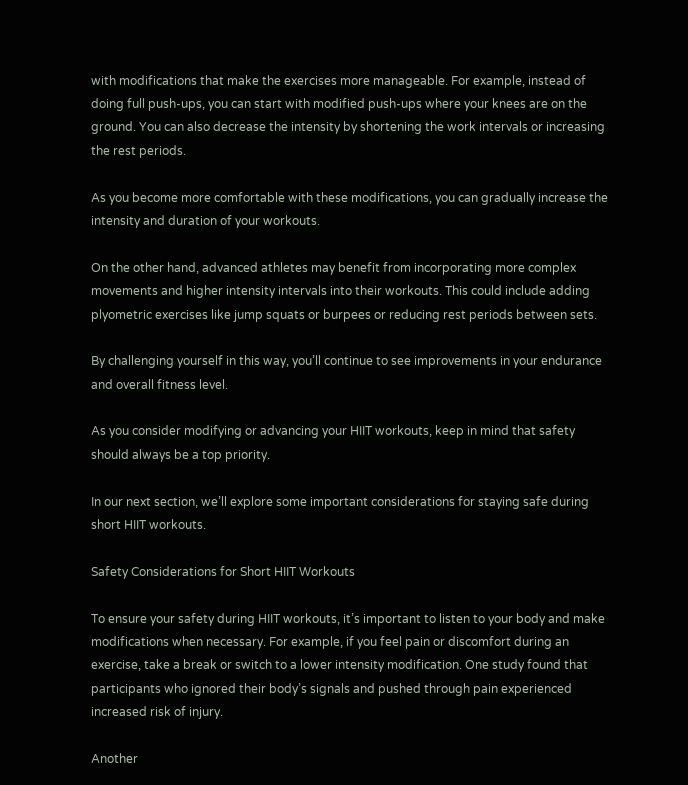with modifications that make the exercises more manageable. For example, instead of doing full push-ups, you can start with modified push-ups where your knees are on the ground. You can also decrease the intensity by shortening the work intervals or increasing the rest periods.

As you become more comfortable with these modifications, you can gradually increase the intensity and duration of your workouts.

On the other hand, advanced athletes may benefit from incorporating more complex movements and higher intensity intervals into their workouts. This could include adding plyometric exercises like jump squats or burpees or reducing rest periods between sets.

By challenging yourself in this way, you’ll continue to see improvements in your endurance and overall fitness level.

As you consider modifying or advancing your HIIT workouts, keep in mind that safety should always be a top priority.

In our next section, we’ll explore some important considerations for staying safe during short HIIT workouts.

Safety Considerations for Short HIIT Workouts

To ensure your safety during HIIT workouts, it’s important to listen to your body and make modifications when necessary. For example, if you feel pain or discomfort during an exercise, take a break or switch to a lower intensity modification. One study found that participants who ignored their body’s signals and pushed through pain experienced increased risk of injury.

Another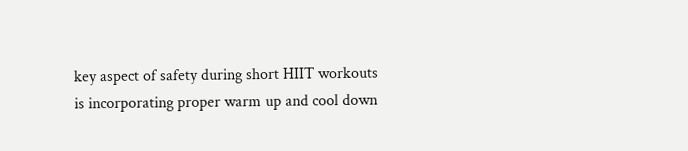key aspect of safety during short HIIT workouts is incorporating proper warm up and cool down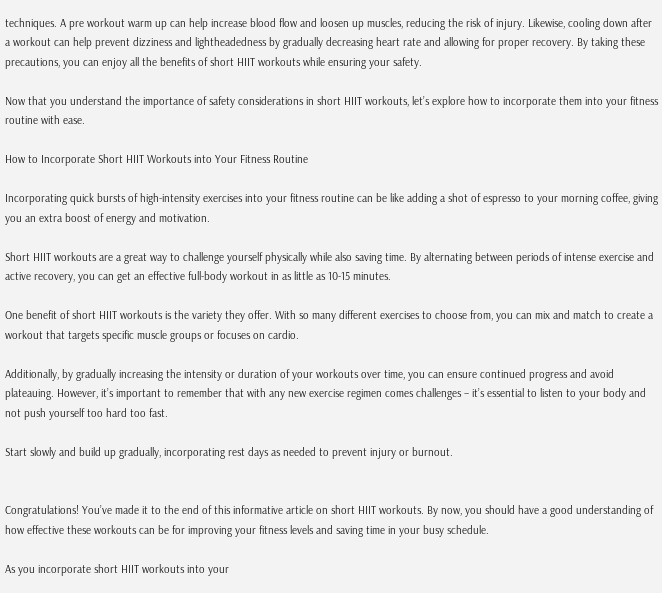techniques. A pre workout warm up can help increase blood flow and loosen up muscles, reducing the risk of injury. Likewise, cooling down after a workout can help prevent dizziness and lightheadedness by gradually decreasing heart rate and allowing for proper recovery. By taking these precautions, you can enjoy all the benefits of short HIIT workouts while ensuring your safety.

Now that you understand the importance of safety considerations in short HIIT workouts, let’s explore how to incorporate them into your fitness routine with ease.

How to Incorporate Short HIIT Workouts into Your Fitness Routine

Incorporating quick bursts of high-intensity exercises into your fitness routine can be like adding a shot of espresso to your morning coffee, giving you an extra boost of energy and motivation.

Short HIIT workouts are a great way to challenge yourself physically while also saving time. By alternating between periods of intense exercise and active recovery, you can get an effective full-body workout in as little as 10-15 minutes.

One benefit of short HIIT workouts is the variety they offer. With so many different exercises to choose from, you can mix and match to create a workout that targets specific muscle groups or focuses on cardio.

Additionally, by gradually increasing the intensity or duration of your workouts over time, you can ensure continued progress and avoid plateauing. However, it’s important to remember that with any new exercise regimen comes challenges – it’s essential to listen to your body and not push yourself too hard too fast.

Start slowly and build up gradually, incorporating rest days as needed to prevent injury or burnout.


Congratulations! You’ve made it to the end of this informative article on short HIIT workouts. By now, you should have a good understanding of how effective these workouts can be for improving your fitness levels and saving time in your busy schedule.

As you incorporate short HIIT workouts into your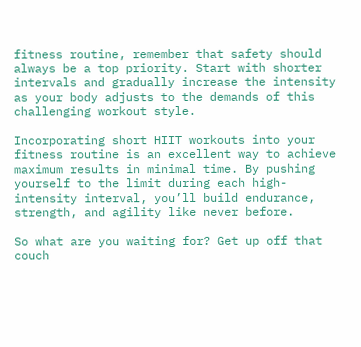fitness routine, remember that safety should always be a top priority. Start with shorter intervals and gradually increase the intensity as your body adjusts to the demands of this challenging workout style.

Incorporating short HIIT workouts into your fitness routine is an excellent way to achieve maximum results in minimal time. By pushing yourself to the limit during each high-intensity interval, you’ll build endurance, strength, and agility like never before.

So what are you waiting for? Get up off that couch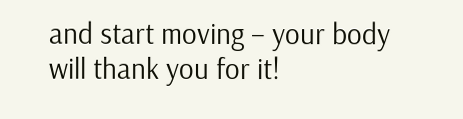and start moving – your body will thank you for it!